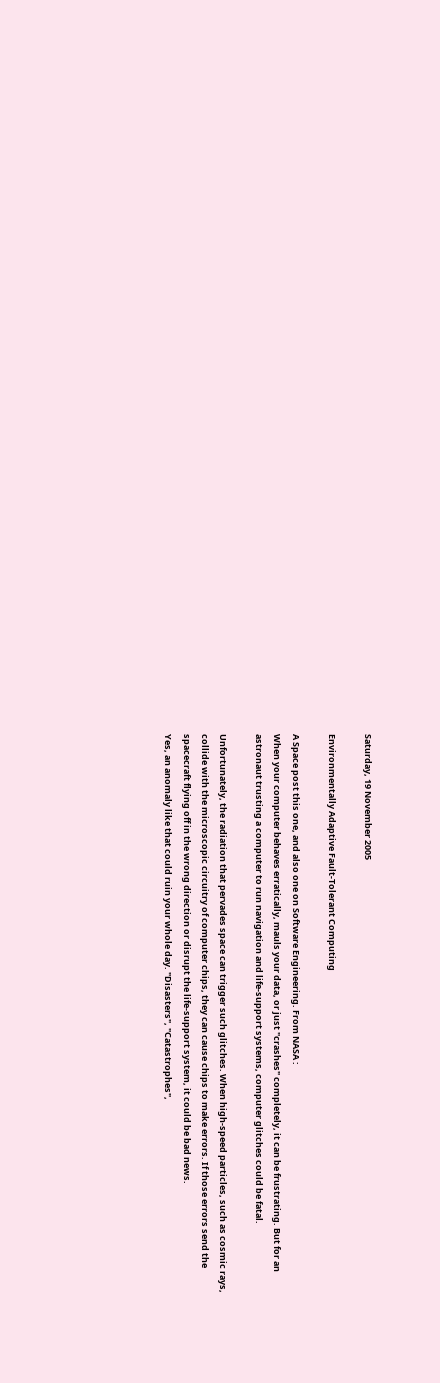Saturday, 19 November 2005

Environmentally Adaptive Fault-Tolerant Computing

A Space post this one, and also one on Software Engineering. From NASA :
When your computer behaves erratically, mauls your data, or just "crashes" completely, it can be frustrating. But for an astronaut trusting a computer to run navigation and life-support systems, computer glitches could be fatal.

Unfortunately, the radiation that pervades space can trigger such glitches. When high-speed particles, such as cosmic rays, collide with the microscopic circuitry of computer chips, they can cause chips to make errors. If those errors send the spacecraft flying off in the wrong direction or disrupt the life-support system, it could be bad news.
Yes, an anomaly like that could ruin your whole day. "Disasters", "Catastrophes",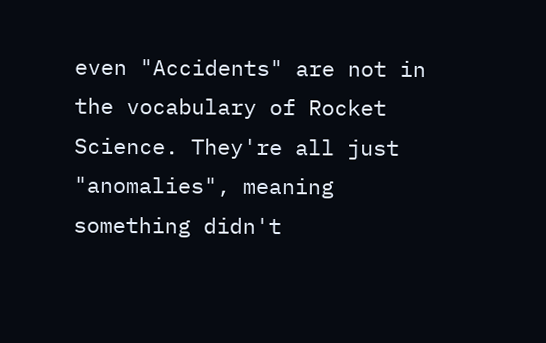even "Accidents" are not in the vocabulary of Rocket Science. They're all just "anomalies", meaning something didn't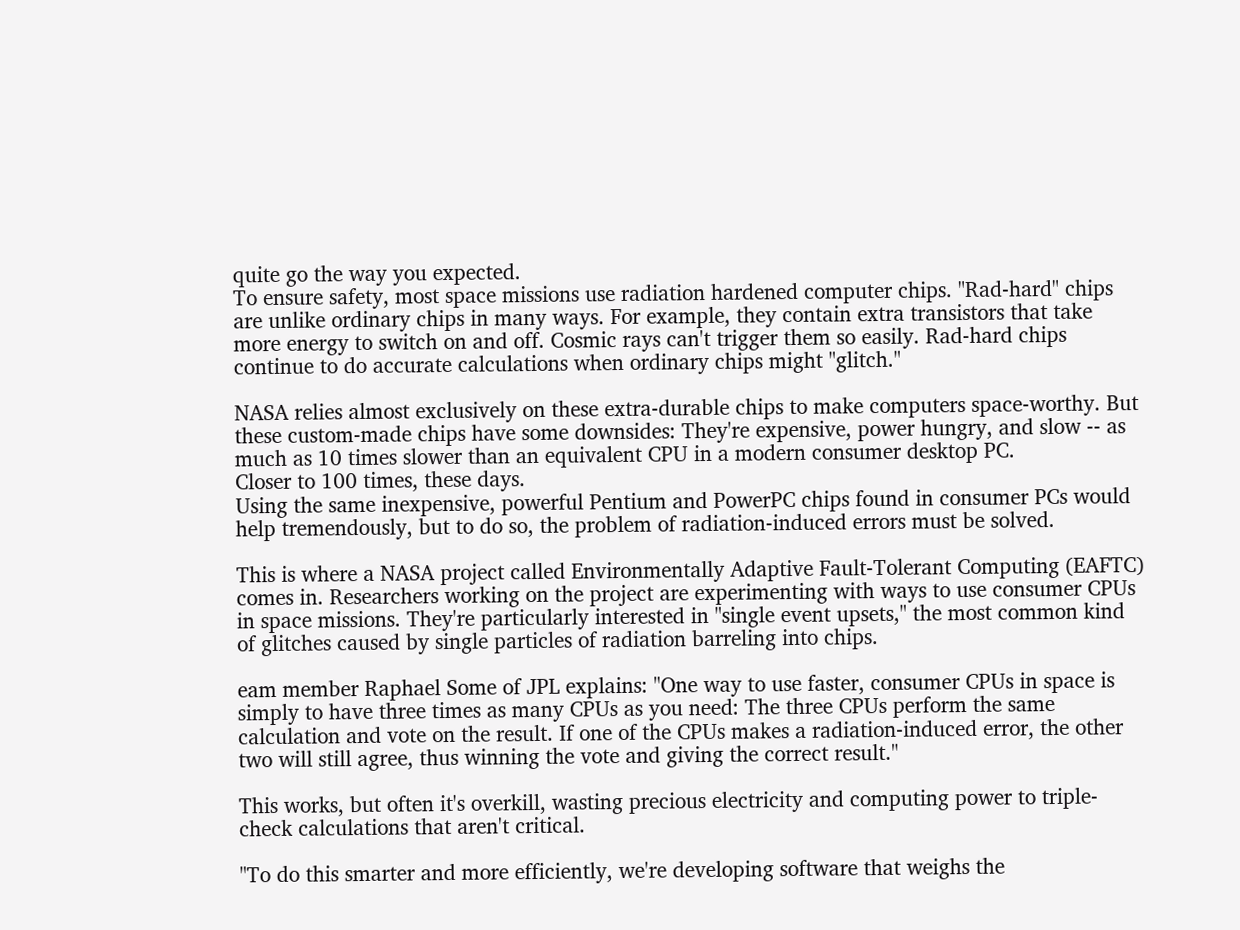quite go the way you expected.
To ensure safety, most space missions use radiation hardened computer chips. "Rad-hard" chips are unlike ordinary chips in many ways. For example, they contain extra transistors that take more energy to switch on and off. Cosmic rays can't trigger them so easily. Rad-hard chips continue to do accurate calculations when ordinary chips might "glitch."

NASA relies almost exclusively on these extra-durable chips to make computers space-worthy. But these custom-made chips have some downsides: They're expensive, power hungry, and slow -- as much as 10 times slower than an equivalent CPU in a modern consumer desktop PC.
Closer to 100 times, these days.
Using the same inexpensive, powerful Pentium and PowerPC chips found in consumer PCs would help tremendously, but to do so, the problem of radiation-induced errors must be solved.

This is where a NASA project called Environmentally Adaptive Fault-Tolerant Computing (EAFTC) comes in. Researchers working on the project are experimenting with ways to use consumer CPUs in space missions. They're particularly interested in "single event upsets," the most common kind of glitches caused by single particles of radiation barreling into chips.

eam member Raphael Some of JPL explains: "One way to use faster, consumer CPUs in space is simply to have three times as many CPUs as you need: The three CPUs perform the same calculation and vote on the result. If one of the CPUs makes a radiation-induced error, the other two will still agree, thus winning the vote and giving the correct result."

This works, but often it's overkill, wasting precious electricity and computing power to triple-check calculations that aren't critical.

"To do this smarter and more efficiently, we're developing software that weighs the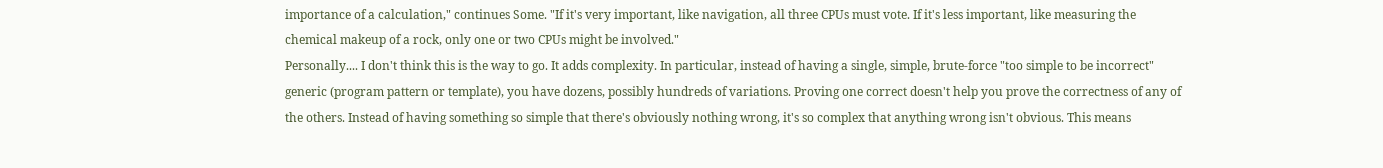importance of a calculation," continues Some. "If it's very important, like navigation, all three CPUs must vote. If it's less important, like measuring the chemical makeup of a rock, only one or two CPUs might be involved."
Personally.... I don't think this is the way to go. It adds complexity. In particular, instead of having a single, simple, brute-force "too simple to be incorrect" generic (program pattern or template), you have dozens, possibly hundreds of variations. Proving one correct doesn't help you prove the correctness of any of the others. Instead of having something so simple that there's obviously nothing wrong, it's so complex that anything wrong isn't obvious. This means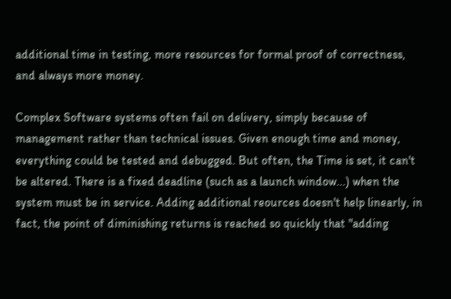additional time in testing, more resources for formal proof of correctness, and always more money.

Complex Software systems often fail on delivery, simply because of management rather than technical issues. Given enough time and money, everything could be tested and debugged. But often, the Time is set, it can't be altered. There is a fixed deadline (such as a launch window...) when the system must be in service. Adding additional reources doesn't help linearly, in fact, the point of diminishing returns is reached so quickly that "adding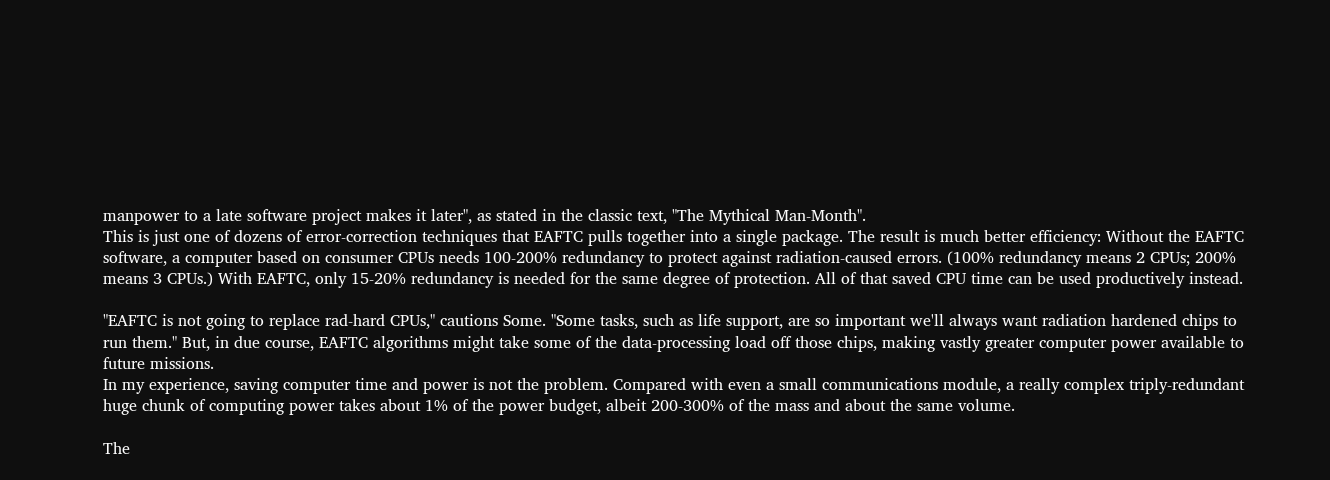manpower to a late software project makes it later", as stated in the classic text, "The Mythical Man-Month".
This is just one of dozens of error-correction techniques that EAFTC pulls together into a single package. The result is much better efficiency: Without the EAFTC software, a computer based on consumer CPUs needs 100-200% redundancy to protect against radiation-caused errors. (100% redundancy means 2 CPUs; 200% means 3 CPUs.) With EAFTC, only 15-20% redundancy is needed for the same degree of protection. All of that saved CPU time can be used productively instead.

"EAFTC is not going to replace rad-hard CPUs," cautions Some. "Some tasks, such as life support, are so important we'll always want radiation hardened chips to run them." But, in due course, EAFTC algorithms might take some of the data-processing load off those chips, making vastly greater computer power available to future missions.
In my experience, saving computer time and power is not the problem. Compared with even a small communications module, a really complex triply-redundant huge chunk of computing power takes about 1% of the power budget, albeit 200-300% of the mass and about the same volume.

The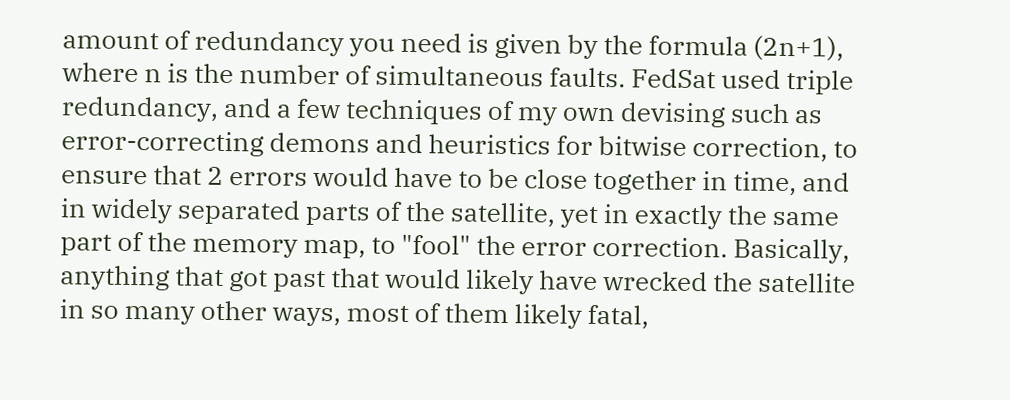amount of redundancy you need is given by the formula (2n+1), where n is the number of simultaneous faults. FedSat used triple redundancy, and a few techniques of my own devising such as error-correcting demons and heuristics for bitwise correction, to ensure that 2 errors would have to be close together in time, and in widely separated parts of the satellite, yet in exactly the same part of the memory map, to "fool" the error correction. Basically, anything that got past that would likely have wrecked the satellite in so many other ways, most of them likely fatal,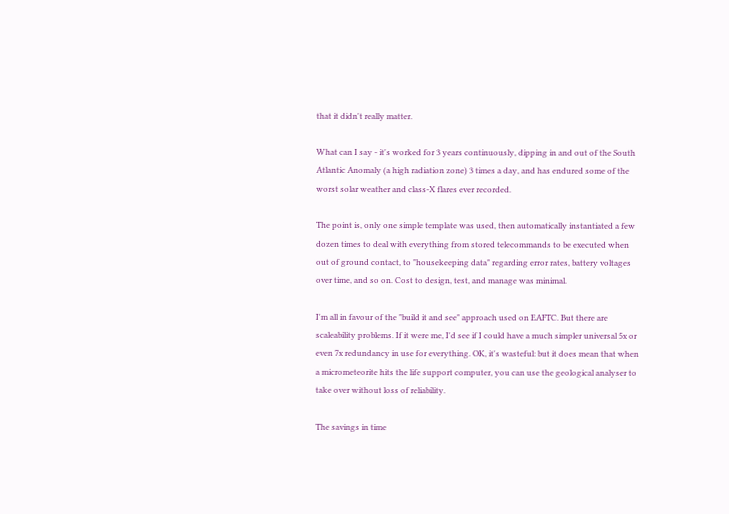that it didn't really matter.

What can I say - it's worked for 3 years continuously, dipping in and out of the South Atlantic Anomaly (a high radiation zone) 3 times a day, and has endured some of the worst solar weather and class-X flares ever recorded.

The point is, only one simple template was used, then automatically instantiated a few dozen times to deal with everything from stored telecommands to be executed when out of ground contact, to "housekeeping data" regarding error rates, battery voltages over time, and so on. Cost to design, test, and manage was minimal.

I'm all in favour of the "build it and see" approach used on EAFTC. But there are scaleability problems. If it were me, I'd see if I could have a much simpler universal 5x or even 7x redundancy in use for everything. OK, it's wasteful: but it does mean that when a micrometeorite hits the life support computer, you can use the geological analyser to take over without loss of reliability.

The savings in time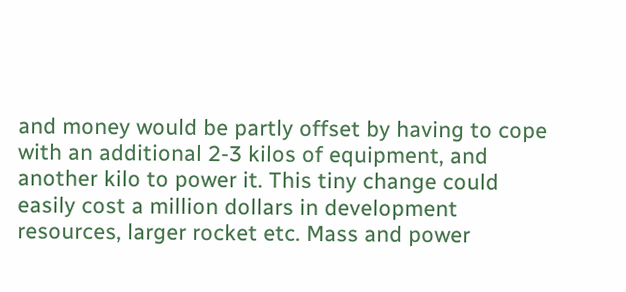and money would be partly offset by having to cope with an additional 2-3 kilos of equipment, and another kilo to power it. This tiny change could easily cost a million dollars in development resources, larger rocket etc. Mass and power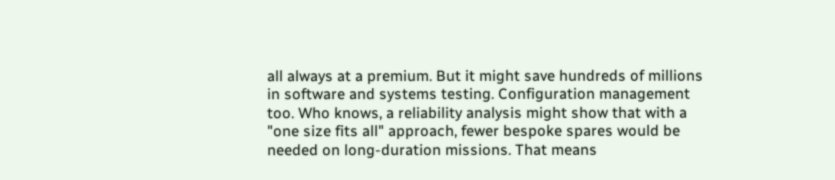all always at a premium. But it might save hundreds of millions in software and systems testing. Configuration management too. Who knows, a reliability analysis might show that with a "one size fits all" approach, fewer bespoke spares would be needed on long-duration missions. That means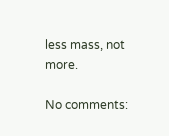less mass, not more.

No comments: